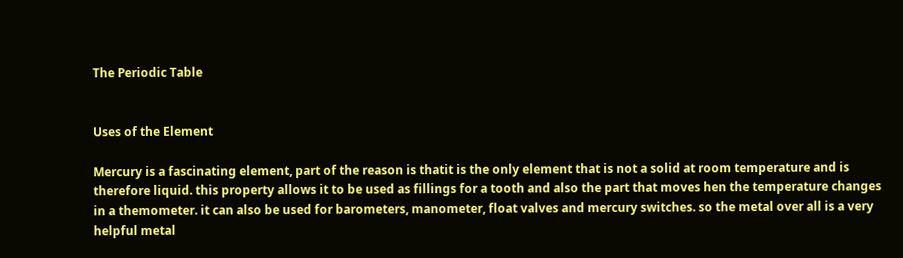The Periodic Table


Uses of the Element

Mercury is a fascinating element, part of the reason is thatit is the only element that is not a solid at room temperature and is therefore liquid. this property allows it to be used as fillings for a tooth and also the part that moves hen the temperature changes in a themometer. it can also be used for barometers, manometer, float valves and mercury switches. so the metal over all is a very helpful metal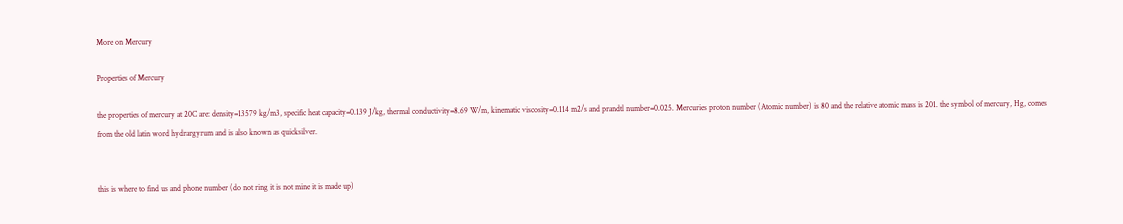More on Mercury

Properties of Mercury

the properties of mercury at 20C are: density=13579 kg/m3, specific heat capacity=0.139 J/kg, thermal conductivity=8.69 W/m, kinematic viscosity=0.114 m2/s and prandtl number=0.025. Mercuries proton number (Atomic number) is 80 and the relative atomic mass is 201. the symbol of mercury, Hg, comes from the old latin word hydrargyrum and is also known as quicksilver.


this is where to find us and phone number (do not ring it is not mine it is made up)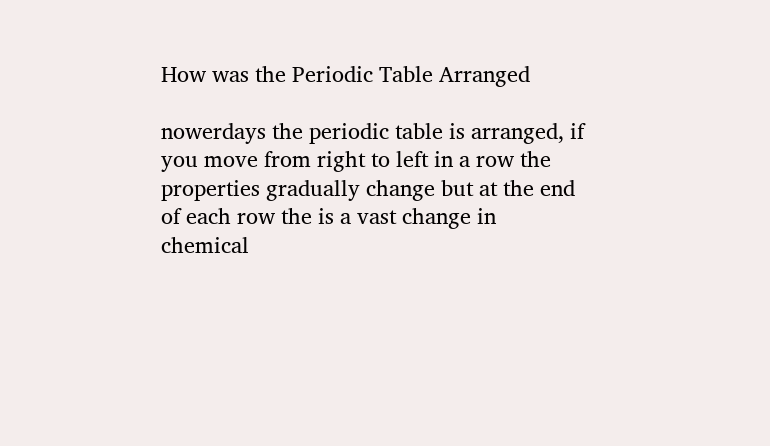How was the Periodic Table Arranged

nowerdays the periodic table is arranged, if you move from right to left in a row the properties gradually change but at the end of each row the is a vast change in chemical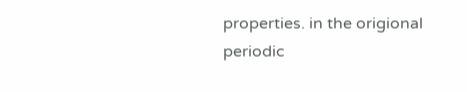properties. in the origional periodic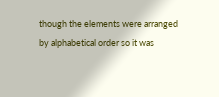though the elements were arranged by alphabetical order so it was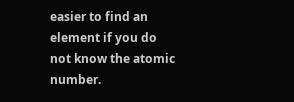easier to find an element if you do not know the atomic number.